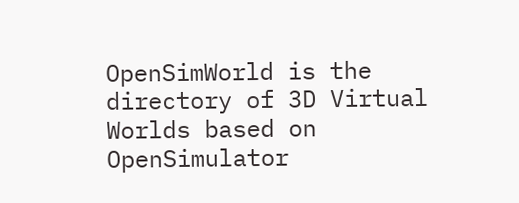OpenSimWorld is the directory of 3D Virtual Worlds based on OpenSimulator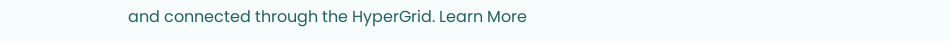and connected through the HyperGrid. Learn More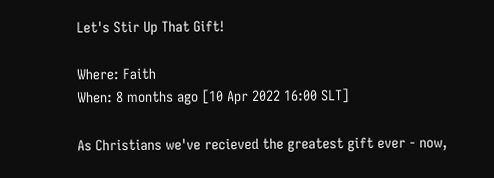Let's Stir Up That Gift!

Where: Faith
When: 8 months ago [10 Apr 2022 16:00 SLT]

As Christians we've recieved the greatest gift ever - now,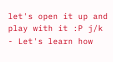let's open it up and play with it :P j/k - Let's learn how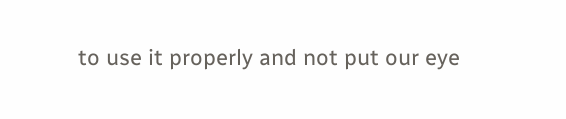to use it properly and not put our eye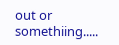out or somethiing.....